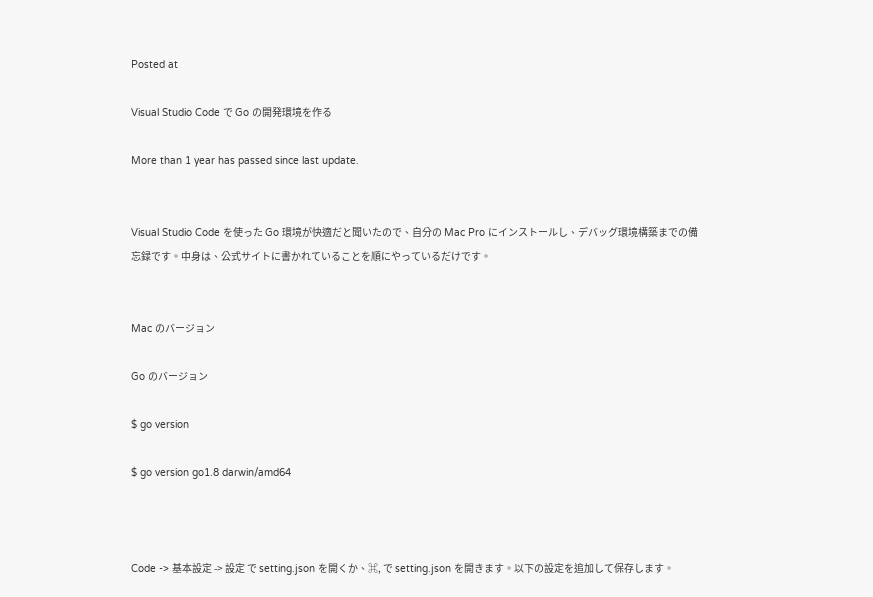Posted at

Visual Studio Code で Go の開発環境を作る

More than 1 year has passed since last update.


Visual Studio Code を使った Go 環境が快適だと聞いたので、自分の Mac Pro にインストールし、デバッグ環境構築までの備忘録です。中身は、公式サイトに書かれていることを順にやっているだけです。


Mac のバージョン

Go のバージョン

$ go version

$ go version go1.8 darwin/amd64



Code -> 基本設定 -> 設定 で setting.json を開くか、⌘, で setting.json を開きます。以下の設定を追加して保存します。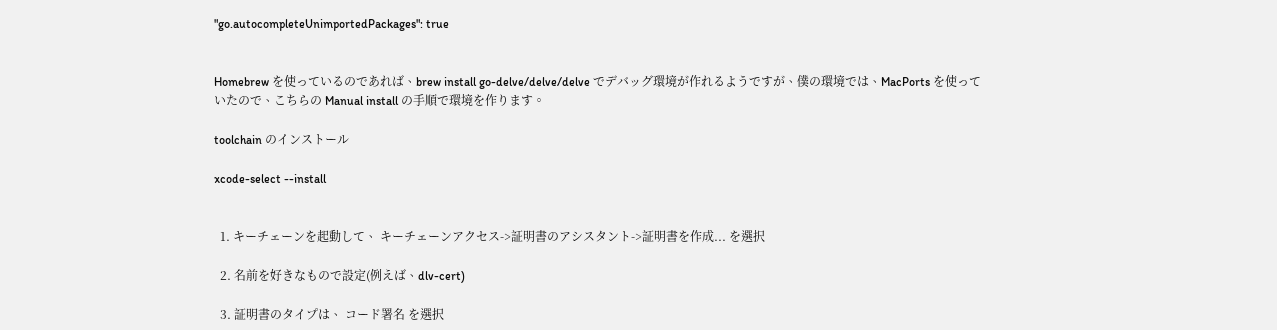"go.autocompleteUnimportedPackages": true


Homebrew を使っているのであれば、brew install go-delve/delve/delve でデバッグ環境が作れるようですが、僕の環境では、MacPorts を使っていたので、こちらの Manual install の手順で環境を作ります。

toolchain のインストール

xcode-select --install


  1. キーチェーンを起動して、 キーチェーンアクセス->証明書のアシスタント->証明書を作成... を選択

  2. 名前を好きなもので設定(例えば、dlv-cert)

  3. 証明書のタイプは、 コード署名 を選択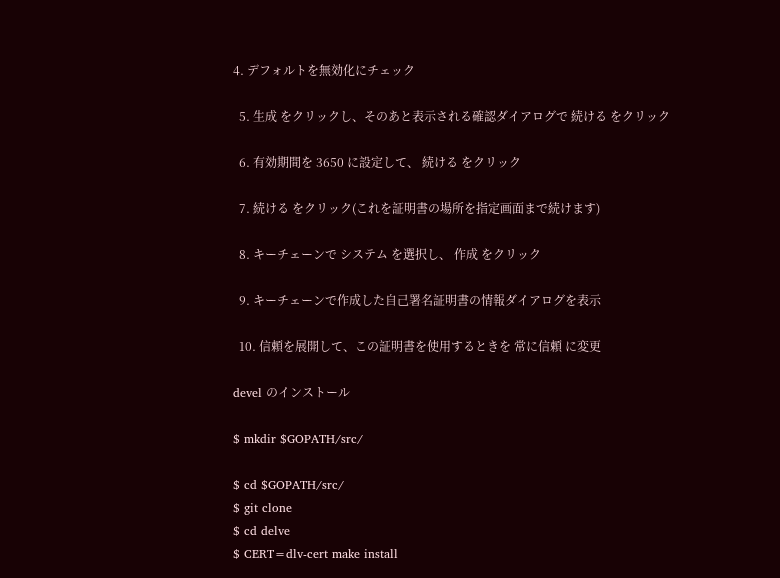4. デフォルトを無効化にチェック

  5. 生成 をクリックし、そのあと表示される確認ダイアログで 続ける をクリック

  6. 有効期間を 3650 に設定して、 続ける をクリック

  7. 続ける をクリック(これを証明書の場所を指定画面まで続けます)

  8. キーチェーンで システム を選択し、 作成 をクリック

  9. キーチェーンで作成した自己署名証明書の情報ダイアログを表示

  10. 信頼を展開して、この証明書を使用するときを 常に信頼 に変更

devel のインストール

$ mkdir $GOPATH/src/

$ cd $GOPATH/src/
$ git clone
$ cd delve
$ CERT=dlv-cert make install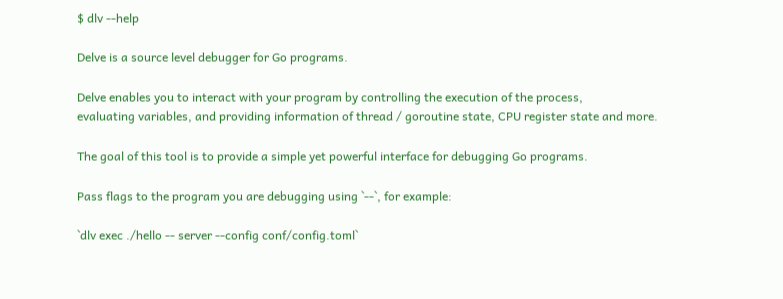$ dlv --help

Delve is a source level debugger for Go programs.

Delve enables you to interact with your program by controlling the execution of the process,
evaluating variables, and providing information of thread / goroutine state, CPU register state and more.

The goal of this tool is to provide a simple yet powerful interface for debugging Go programs.

Pass flags to the program you are debugging using `--`, for example:

`dlv exec ./hello -- server --config conf/config.toml`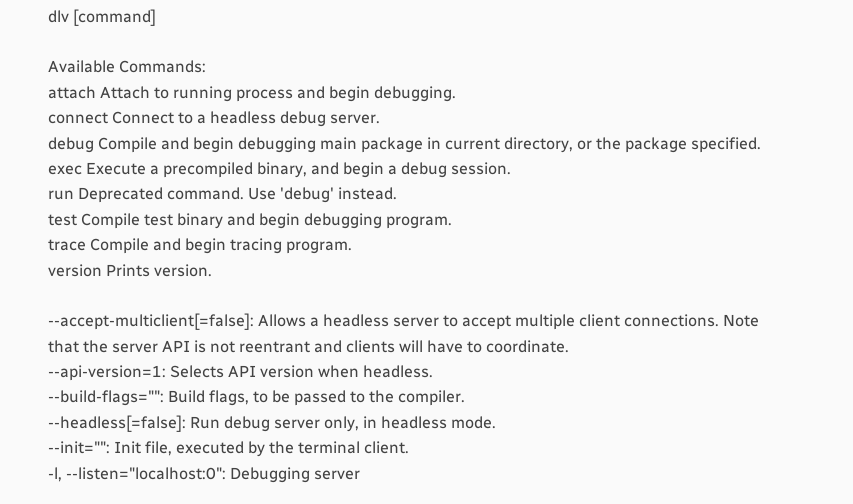dlv [command]

Available Commands:
attach Attach to running process and begin debugging.
connect Connect to a headless debug server.
debug Compile and begin debugging main package in current directory, or the package specified.
exec Execute a precompiled binary, and begin a debug session.
run Deprecated command. Use 'debug' instead.
test Compile test binary and begin debugging program.
trace Compile and begin tracing program.
version Prints version.

--accept-multiclient[=false]: Allows a headless server to accept multiple client connections. Note that the server API is not reentrant and clients will have to coordinate.
--api-version=1: Selects API version when headless.
--build-flags="": Build flags, to be passed to the compiler.
--headless[=false]: Run debug server only, in headless mode.
--init="": Init file, executed by the terminal client.
-l, --listen="localhost:0": Debugging server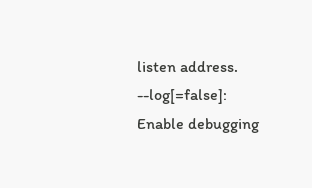listen address.
--log[=false]: Enable debugging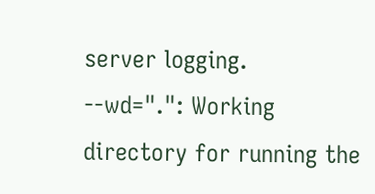server logging.
--wd=".": Working directory for running the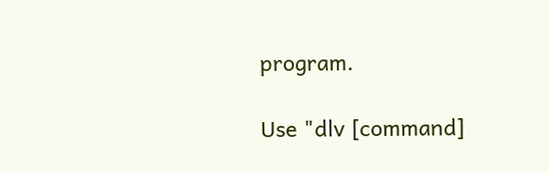program.

Use "dlv [command]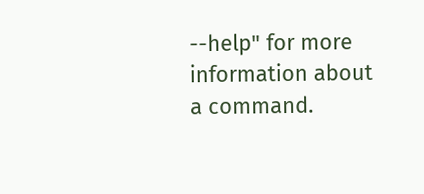--help" for more information about a command.